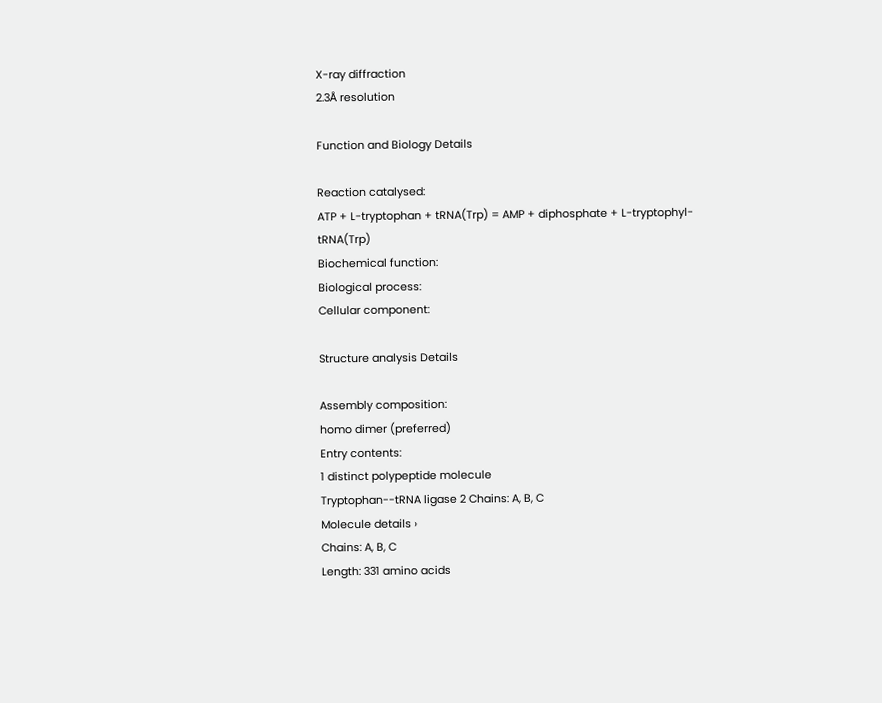X-ray diffraction
2.3Å resolution

Function and Biology Details

Reaction catalysed:
ATP + L-tryptophan + tRNA(Trp) = AMP + diphosphate + L-tryptophyl-tRNA(Trp)
Biochemical function:
Biological process:
Cellular component:

Structure analysis Details

Assembly composition:
homo dimer (preferred)
Entry contents:
1 distinct polypeptide molecule
Tryptophan--tRNA ligase 2 Chains: A, B, C
Molecule details ›
Chains: A, B, C
Length: 331 amino acids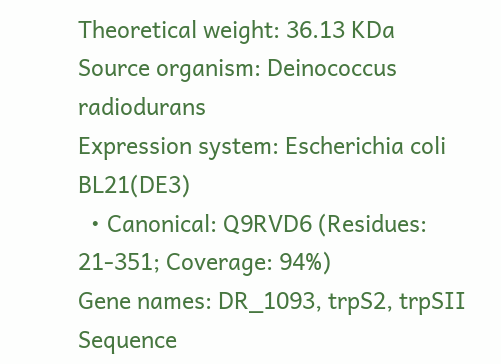Theoretical weight: 36.13 KDa
Source organism: Deinococcus radiodurans
Expression system: Escherichia coli BL21(DE3)
  • Canonical: Q9RVD6 (Residues: 21-351; Coverage: 94%)
Gene names: DR_1093, trpS2, trpSII
Sequence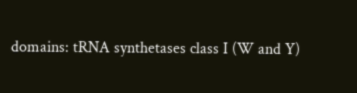domains: tRNA synthetases class I (W and Y)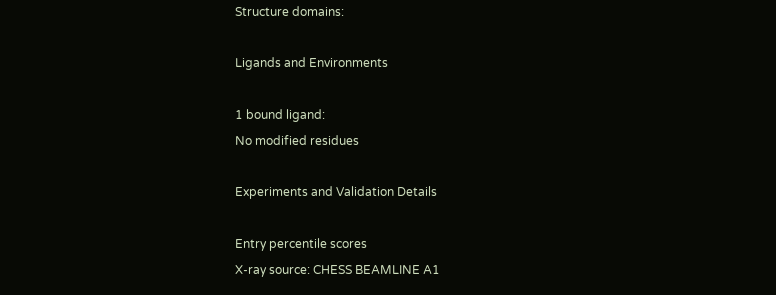Structure domains:

Ligands and Environments

1 bound ligand:
No modified residues

Experiments and Validation Details

Entry percentile scores
X-ray source: CHESS BEAMLINE A1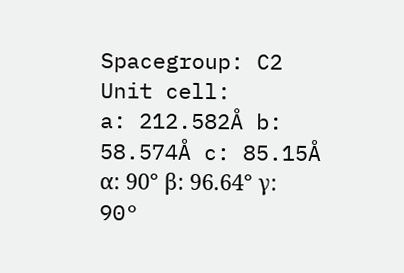Spacegroup: C2
Unit cell:
a: 212.582Å b: 58.574Å c: 85.15Å
α: 90° β: 96.64° γ: 90°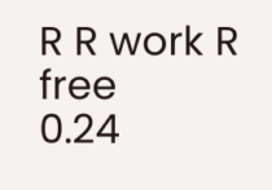R R work R free
0.24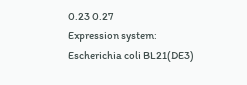0.23 0.27
Expression system: Escherichia coli BL21(DE3)